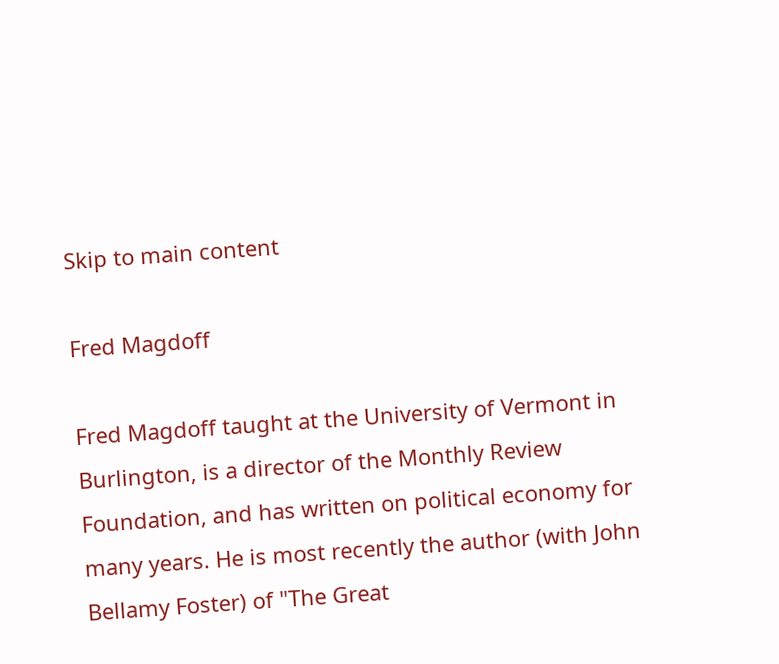Skip to main content

Fred Magdoff

Fred Magdoff taught at the University of Vermont in Burlington, is a director of the Monthly Review Foundation, and has written on political economy for many years. He is most recently the author (with John Bellamy Foster) of "The Great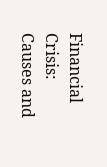Financial Crisis: Causes and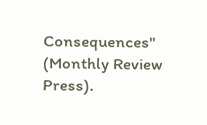Consequences" (Monthly Review Press).